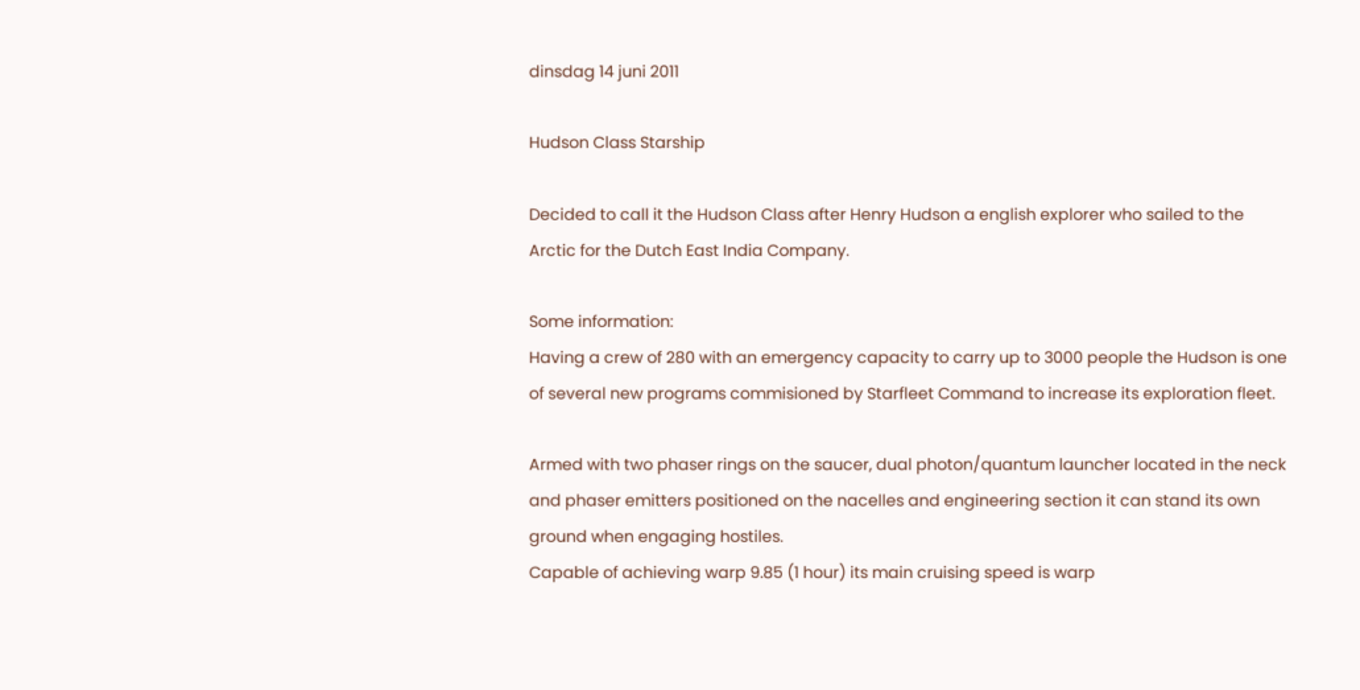dinsdag 14 juni 2011

Hudson Class Starship

Decided to call it the Hudson Class after Henry Hudson a english explorer who sailed to the Arctic for the Dutch East India Company.

Some information:
Having a crew of 280 with an emergency capacity to carry up to 3000 people the Hudson is one of several new programs commisioned by Starfleet Command to increase its exploration fleet.

Armed with two phaser rings on the saucer, dual photon/quantum launcher located in the neck and phaser emitters positioned on the nacelles and engineering section it can stand its own ground when engaging hostiles.
Capable of achieving warp 9.85 (1 hour) its main cruising speed is warp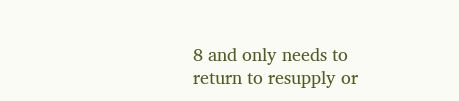8 and only needs to return to resupply or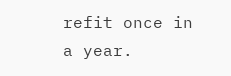refit once in a year.